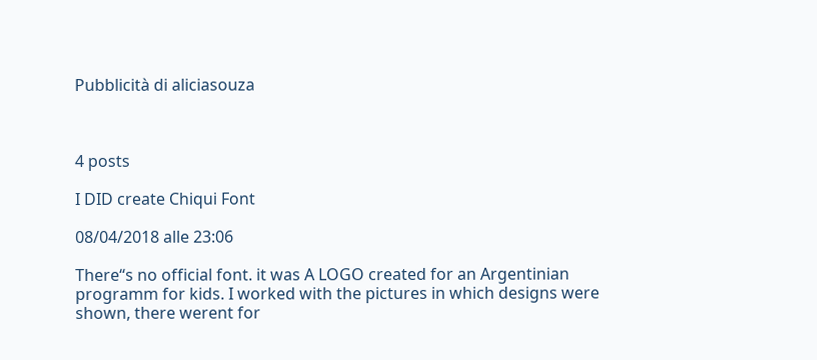Pubblicità di aliciasouza



4 posts

I DID create Chiqui Font

08/04/2018 alle 23:06

There“s no official font. it was A LOGO created for an Argentinian programm for kids. I worked with the pictures in which designs were shown, there werent for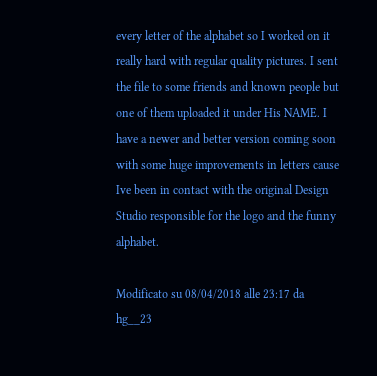every letter of the alphabet so I worked on it really hard with regular quality pictures. I sent the file to some friends and known people but one of them uploaded it under His NAME. I have a newer and better version coming soon with some huge improvements in letters cause Ive been in contact with the original Design Studio responsible for the logo and the funny alphabet.

Modificato su 08/04/2018 alle 23:17 da hg__23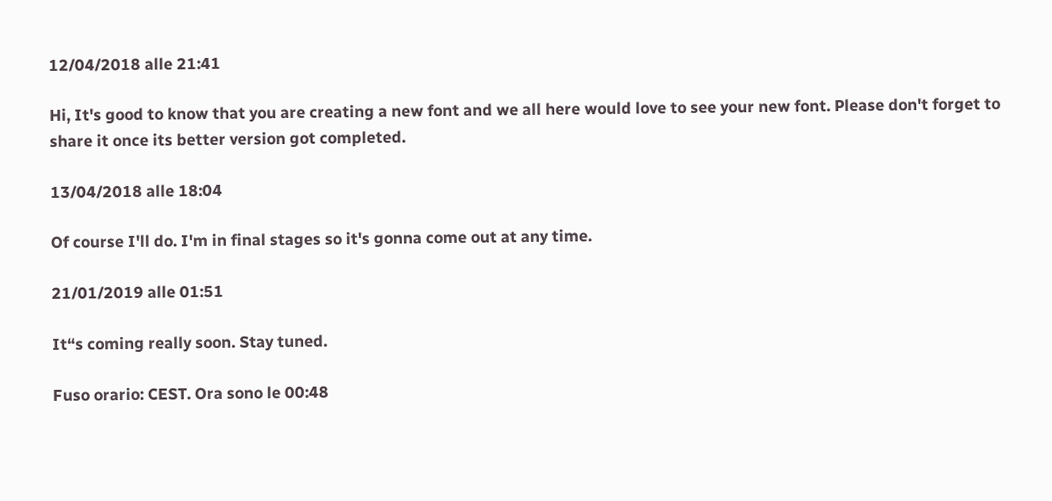12/04/2018 alle 21:41

Hi, It's good to know that you are creating a new font and we all here would love to see your new font. Please don't forget to share it once its better version got completed.

13/04/2018 alle 18:04

Of course I'll do. I'm in final stages so it's gonna come out at any time.

21/01/2019 alle 01:51

It“s coming really soon. Stay tuned.

Fuso orario: CEST. Ora sono le 00:48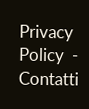Privacy Policy  -  Contatti